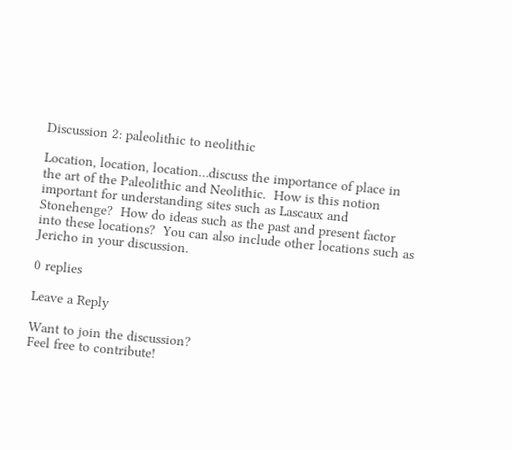Discussion 2: paleolithic to neolithic

Location, location, location…discuss the importance of place in the art of the Paleolithic and Neolithic.  How is this notion important for understanding sites such as Lascaux and Stonehenge?  How do ideas such as the past and present factor into these locations?  You can also include other locations such as Jericho in your discussion.

0 replies

Leave a Reply

Want to join the discussion?
Feel free to contribute!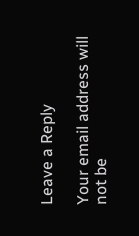Leave a Reply

Your email address will not be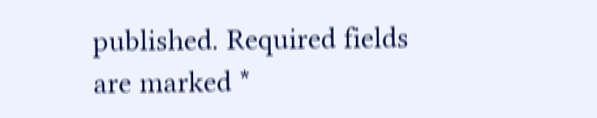published. Required fields are marked *